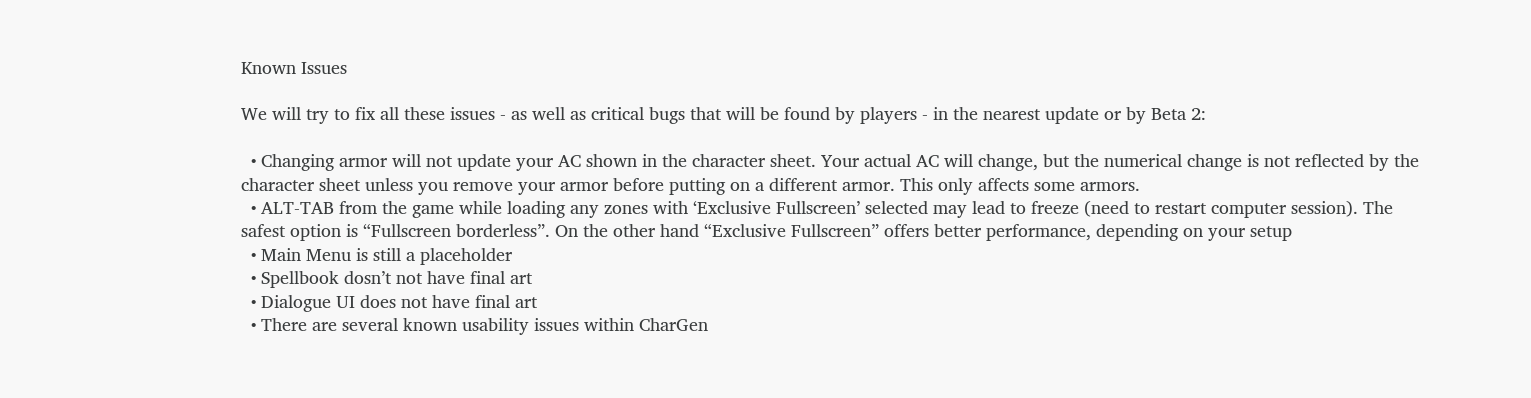Known Issues

We will try to fix all these issues - as well as critical bugs that will be found by players - in the nearest update or by Beta 2:

  • Changing armor will not update your AC shown in the character sheet. Your actual AC will change, but the numerical change is not reflected by the character sheet unless you remove your armor before putting on a different armor. This only affects some armors.
  • ALT-TAB from the game while loading any zones with ‘Exclusive Fullscreen’ selected may lead to freeze (need to restart computer session). The safest option is “Fullscreen borderless”. On the other hand “Exclusive Fullscreen” offers better performance, depending on your setup
  • Main Menu is still a placeholder
  • Spellbook dosn’t not have final art
  • Dialogue UI does not have final art
  • There are several known usability issues within CharGen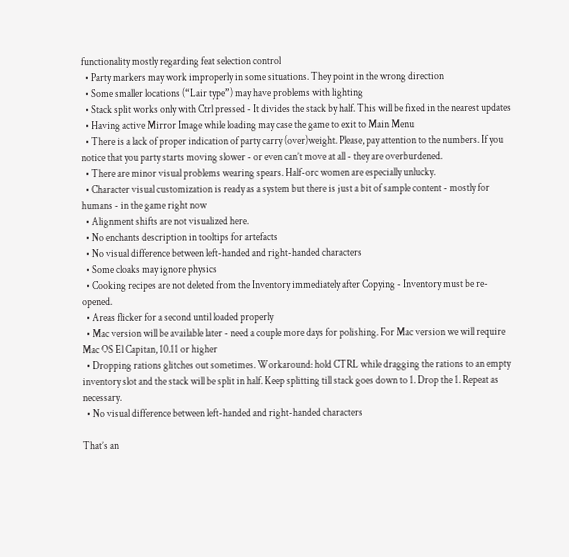functionality mostly regarding feat selection control
  • Party markers may work improperly in some situations. They point in the wrong direction
  • Some smaller locations (“Lair type”) may have problems with lighting
  • Stack split works only with Ctrl pressed - It divides the stack by half. This will be fixed in the nearest updates
  • Having active Mirror Image while loading may case the game to exit to Main Menu
  • There is a lack of proper indication of party carry (over)weight. Please, pay attention to the numbers. If you notice that you party starts moving slower - or even can’t move at all - they are overburdened.
  • There are minor visual problems wearing spears. Half-orc women are especially unlucky.
  • Character visual customization is ready as a system but there is just a bit of sample content - mostly for humans - in the game right now
  • Alignment shifts are not visualized here.
  • No enchants description in tooltips for artefacts
  • No visual difference between left-handed and right-handed characters
  • Some cloaks may ignore physics
  • Cooking recipes are not deleted from the Inventory immediately after Copying - Inventory must be re-opened.
  • Areas flicker for a second until loaded properly
  • Mac version will be available later - need a couple more days for polishing. For Mac version we will require Mac OS El Capitan, 10.11 or higher
  • Dropping rations glitches out sometimes. Workaround: hold CTRL while dragging the rations to an empty inventory slot and the stack will be split in half. Keep splitting till stack goes down to 1. Drop the 1. Repeat as necessary.
  • No visual difference between left-handed and right-handed characters

That’s an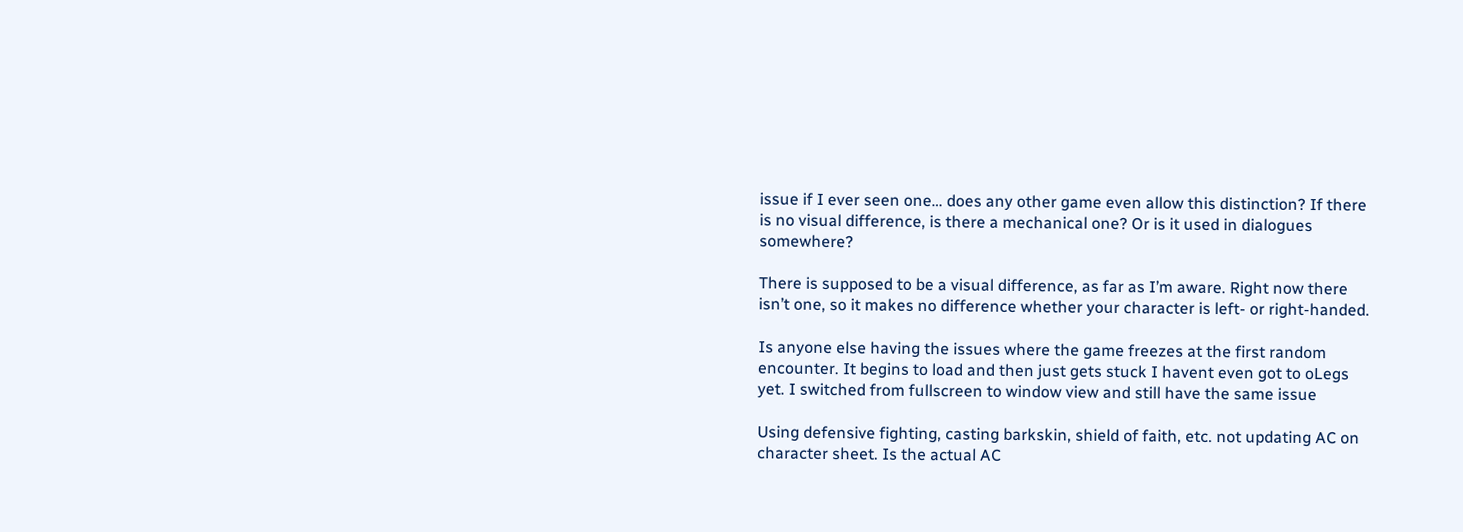issue if I ever seen one… does any other game even allow this distinction? If there is no visual difference, is there a mechanical one? Or is it used in dialogues somewhere?

There is supposed to be a visual difference, as far as I’m aware. Right now there isn’t one, so it makes no difference whether your character is left- or right-handed.

Is anyone else having the issues where the game freezes at the first random encounter. It begins to load and then just gets stuck I havent even got to oLegs yet. I switched from fullscreen to window view and still have the same issue

Using defensive fighting, casting barkskin, shield of faith, etc. not updating AC on character sheet. Is the actual AC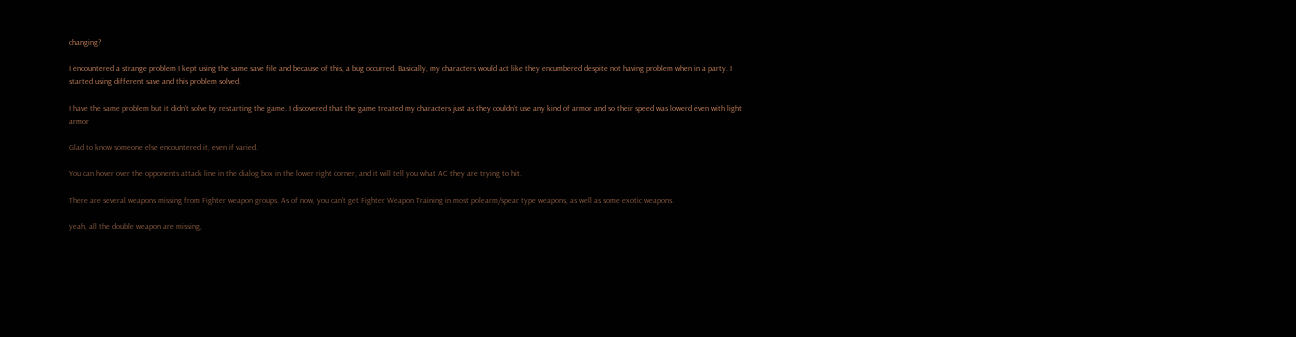changing?

I encountered a strange problem I kept using the same save file and because of this, a bug occurred. Basically, my characters would act like they encumbered despite not having problem when in a party. I started using different save and this problem solved.

I have the same problem but it didn’t solve by restarting the game. I discovered that the game treated my characters just as they couldn’t use any kind of armor and so their speed was lowerd even with light armor

Glad to know someone else encountered it, even if varied.

You can hover over the opponents attack line in the dialog box in the lower right corner, and it will tell you what AC they are trying to hit.

There are several weapons missing from Fighter weapon groups. As of now, you can’t get Fighter Weapon Training in most polearm/spear type weapons, as well as some exotic weapons.

yeah, all the double weapon are missing,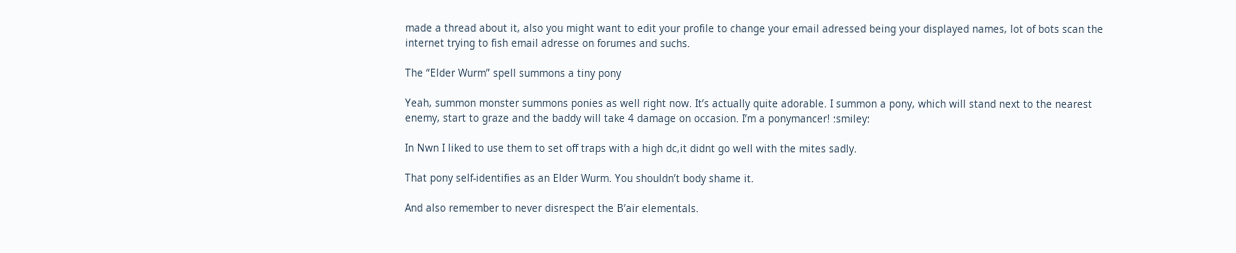made a thread about it, also you might want to edit your profile to change your email adressed being your displayed names, lot of bots scan the internet trying to fish email adresse on forumes and suchs.

The “Elder Wurm” spell summons a tiny pony

Yeah, summon monster summons ponies as well right now. It’s actually quite adorable. I summon a pony, which will stand next to the nearest enemy, start to graze and the baddy will take 4 damage on occasion. I’m a ponymancer! :smiley:

In Nwn I liked to use them to set off traps with a high dc,it didnt go well with the mites sadly.

That pony self-identifies as an Elder Wurm. You shouldn’t body shame it.

And also remember to never disrespect the B’air elementals.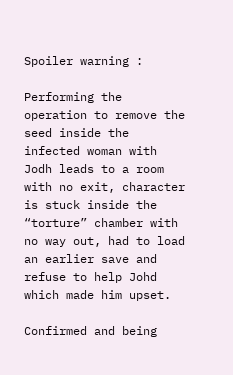Spoiler warning :

Performing the operation to remove the seed inside the infected woman with Jodh leads to a room with no exit, character is stuck inside the “torture” chamber with no way out, had to load an earlier save and refuse to help Johd which made him upset.

Confirmed and being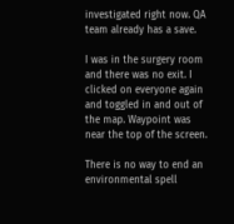investigated right now. QA team already has a save.

I was in the surgery room and there was no exit. I clicked on everyone again and toggled in and out of the map. Waypoint was near the top of the screen.

There is no way to end an environmental spell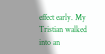effect early. My Tristian walked into an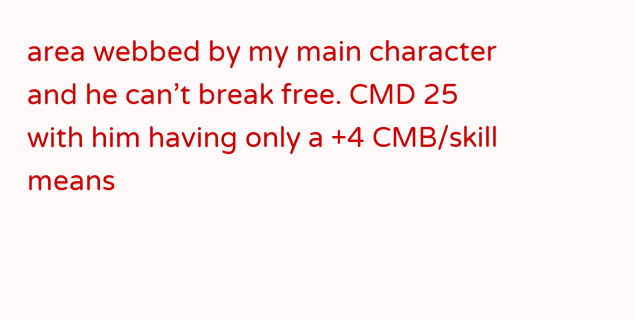area webbed by my main character and he can’t break free. CMD 25 with him having only a +4 CMB/skill means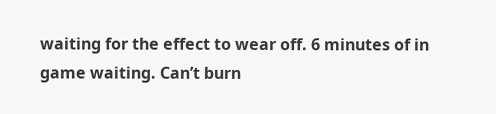waiting for the effect to wear off. 6 minutes of in game waiting. Can’t burn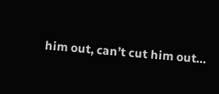him out, can’t cut him out…